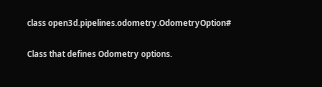class open3d.pipelines.odometry.OdometryOption#

Class that defines Odometry options.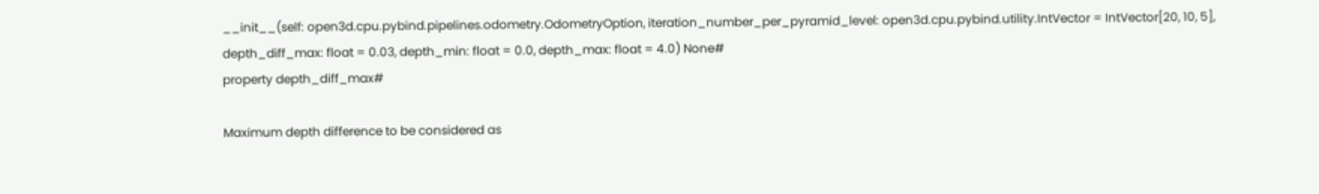__init__(self: open3d.cpu.pybind.pipelines.odometry.OdometryOption, iteration_number_per_pyramid_level: open3d.cpu.pybind.utility.IntVector = IntVector[20, 10, 5], depth_diff_max: float = 0.03, depth_min: float = 0.0, depth_max: float = 4.0) None#
property depth_diff_max#

Maximum depth difference to be considered as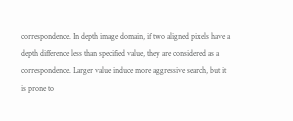correspondence. In depth image domain, if two aligned pixels have a depth difference less than specified value, they are considered as a correspondence. Larger value induce more aggressive search, but it is prone to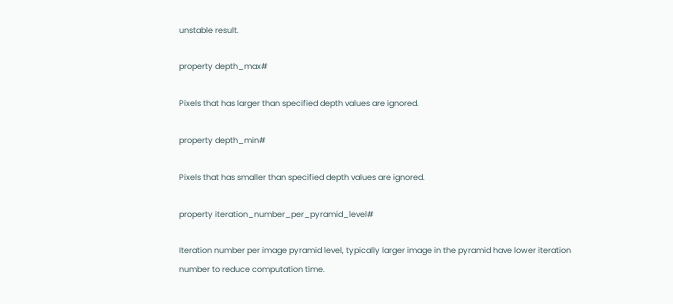unstable result.

property depth_max#

Pixels that has larger than specified depth values are ignored.

property depth_min#

Pixels that has smaller than specified depth values are ignored.

property iteration_number_per_pyramid_level#

Iteration number per image pyramid level, typically larger image in the pyramid have lower iteration number to reduce computation time.